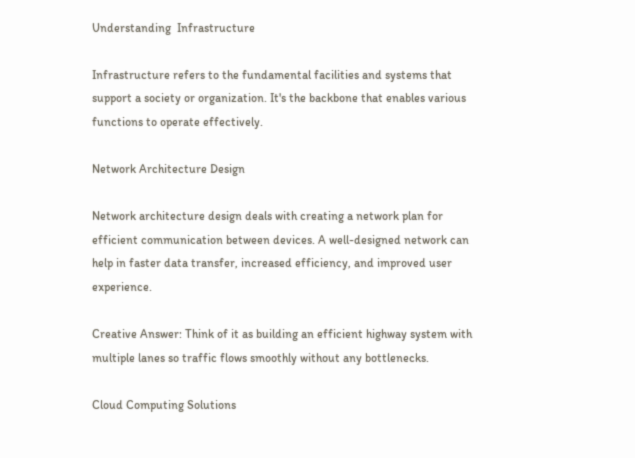Understanding  Infrastructure

Infrastructure refers to the fundamental facilities and systems that support a society or organization. It's the backbone that enables various functions to operate effectively.

Network Architecture Design

Network architecture design deals with creating a network plan for efficient communication between devices. A well-designed network can help in faster data transfer, increased efficiency, and improved user experience.

Creative Answer: Think of it as building an efficient highway system with multiple lanes so traffic flows smoothly without any bottlenecks.

Cloud Computing Solutions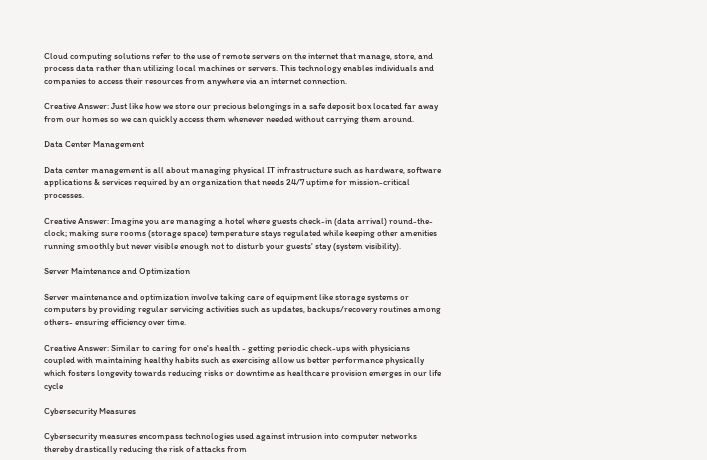Cloud computing solutions refer to the use of remote servers on the internet that manage, store, and process data rather than utilizing local machines or servers. This technology enables individuals and companies to access their resources from anywhere via an internet connection.

Creative Answer: Just like how we store our precious belongings in a safe deposit box located far away from our homes so we can quickly access them whenever needed without carrying them around.

Data Center Management

Data center management is all about managing physical IT infrastructure such as hardware, software applications & services required by an organization that needs 24/7 uptime for mission-critical processes.

Creative Answer: Imagine you are managing a hotel where guests check-in (data arrival) round-the-clock; making sure rooms (storage space) temperature stays regulated while keeping other amenities running smoothly but never visible enough not to disturb your guests' stay (system visibility).

Server Maintenance and Optimization

Server maintenance and optimization involve taking care of equipment like storage systems or computers by providing regular servicing activities such as updates, backups/recovery routines among others- ensuring efficiency over time.

Creative Answer: Similar to caring for one's health - getting periodic check-ups with physicians coupled with maintaining healthy habits such as exercising allow us better performance physically which fosters longevity towards reducing risks or downtime as healthcare provision emerges in our life cycle

Cybersecurity Measures

Cybersecurity measures encompass technologies used against intrusion into computer networks thereby drastically reducing the risk of attacks from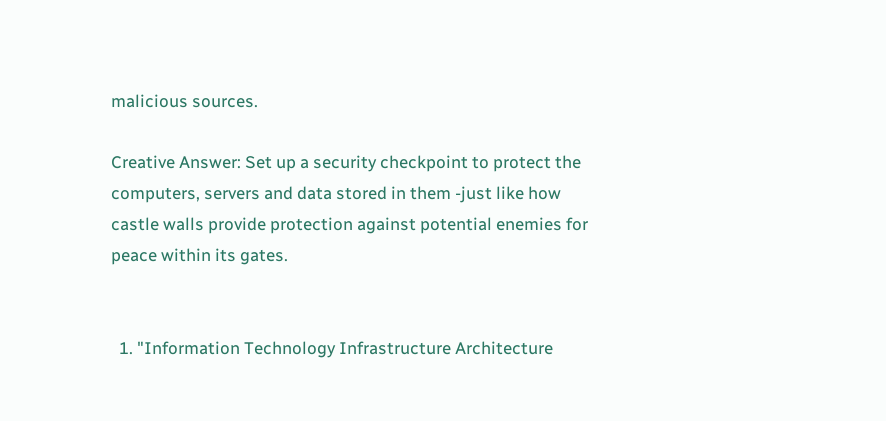malicious sources.

Creative Answer: Set up a security checkpoint to protect the computers, servers and data stored in them -just like how castle walls provide protection against potential enemies for peace within its gates.


  1. "Information Technology Infrastructure Architecture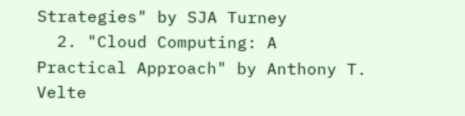Strategies" by SJA Turney
  2. "Cloud Computing: A Practical Approach" by Anthony T. Velte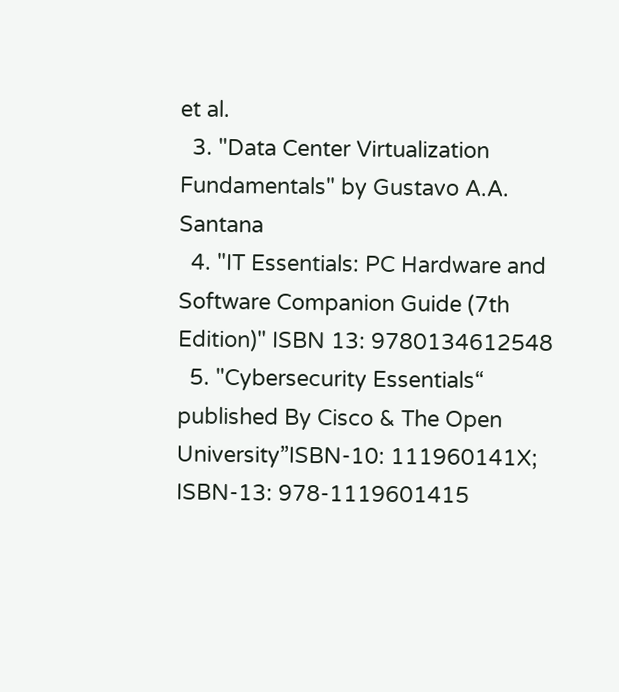et al.
  3. "Data Center Virtualization Fundamentals" by Gustavo A.A. Santana
  4. "IT Essentials: PC Hardware and Software Companion Guide (7th Edition)" ISBN 13: 9780134612548
  5. "Cybersecurity Essentials“ published By Cisco & The Open University”ISBN-10: 111960141X; ISBN-13: 978-1119601415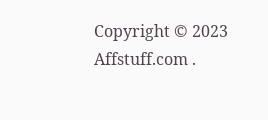Copyright © 2023 Affstuff.com .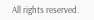All rights reserved.